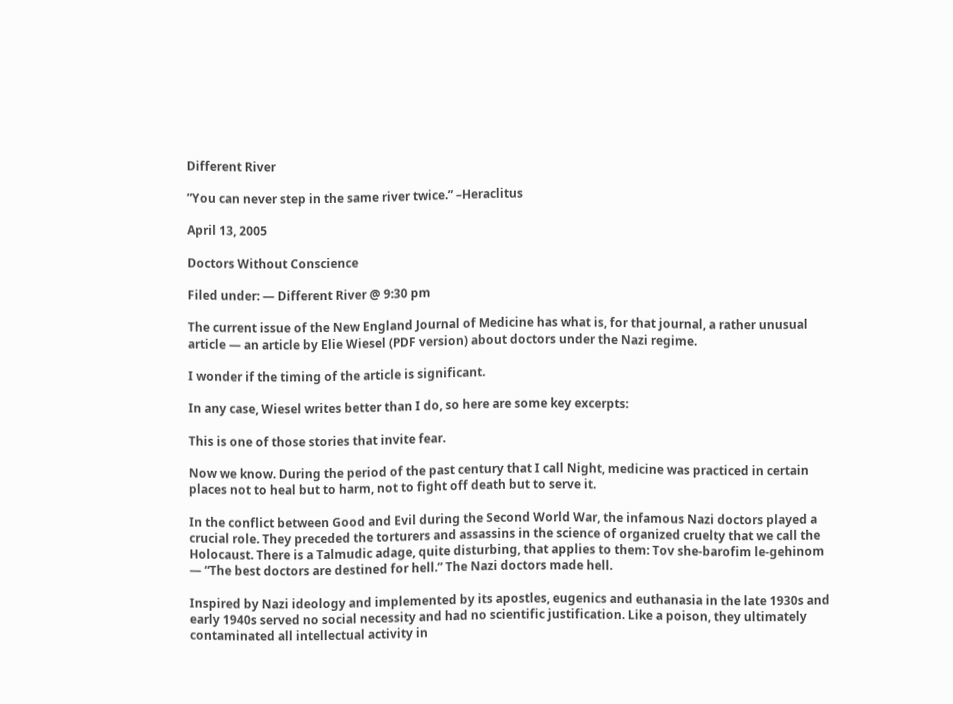Different River

”You can never step in the same river twice.” –Heraclitus

April 13, 2005

Doctors Without Conscience

Filed under: — Different River @ 9:30 pm

The current issue of the New England Journal of Medicine has what is, for that journal, a rather unusual article — an article by Elie Wiesel (PDF version) about doctors under the Nazi regime.

I wonder if the timing of the article is significant.

In any case, Wiesel writes better than I do, so here are some key excerpts:

This is one of those stories that invite fear.

Now we know. During the period of the past century that I call Night, medicine was practiced in certain places not to heal but to harm, not to fight off death but to serve it.

In the conflict between Good and Evil during the Second World War, the infamous Nazi doctors played a crucial role. They preceded the torturers and assassins in the science of organized cruelty that we call the Holocaust. There is a Talmudic adage, quite disturbing, that applies to them: Tov she-barofim le-gehinom — “The best doctors are destined for hell.” The Nazi doctors made hell.

Inspired by Nazi ideology and implemented by its apostles, eugenics and euthanasia in the late 1930s and early 1940s served no social necessity and had no scientific justification. Like a poison, they ultimately contaminated all intellectual activity in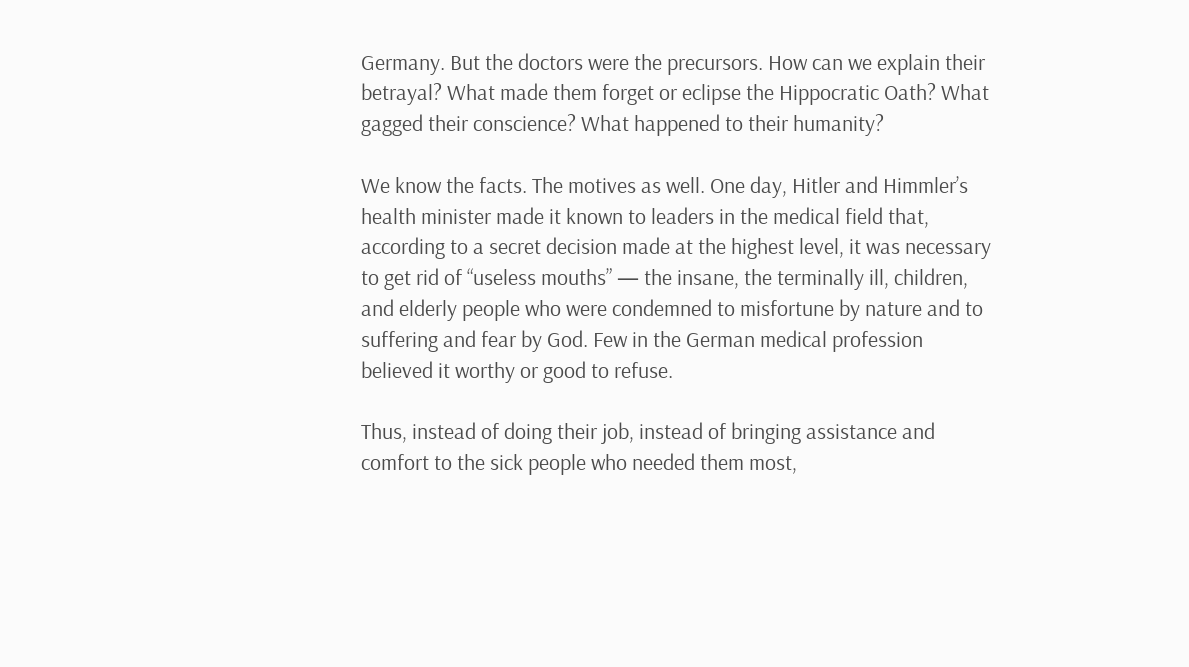Germany. But the doctors were the precursors. How can we explain their betrayal? What made them forget or eclipse the Hippocratic Oath? What gagged their conscience? What happened to their humanity?

We know the facts. The motives as well. One day, Hitler and Himmler’s health minister made it known to leaders in the medical field that, according to a secret decision made at the highest level, it was necessary to get rid of “useless mouths” — the insane, the terminally ill, children, and elderly people who were condemned to misfortune by nature and to suffering and fear by God. Few in the German medical profession believed it worthy or good to refuse.

Thus, instead of doing their job, instead of bringing assistance and comfort to the sick people who needed them most,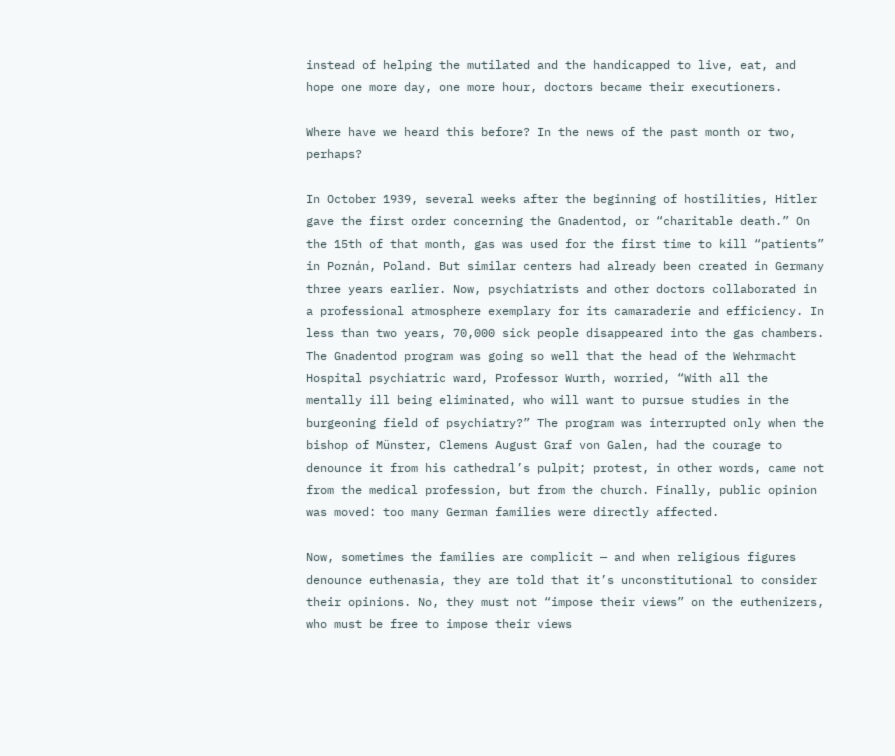instead of helping the mutilated and the handicapped to live, eat, and hope one more day, one more hour, doctors became their executioners.

Where have we heard this before? In the news of the past month or two, perhaps?

In October 1939, several weeks after the beginning of hostilities, Hitler gave the first order concerning the Gnadentod, or “charitable death.” On the 15th of that month, gas was used for the first time to kill “patients” in Poznán, Poland. But similar centers had already been created in Germany three years earlier. Now, psychiatrists and other doctors collaborated in a professional atmosphere exemplary for its camaraderie and efficiency. In less than two years, 70,000 sick people disappeared into the gas chambers. The Gnadentod program was going so well that the head of the Wehrmacht Hospital psychiatric ward, Professor Wurth, worried, “With all the mentally ill being eliminated, who will want to pursue studies in the burgeoning field of psychiatry?” The program was interrupted only when the bishop of Münster, Clemens August Graf von Galen, had the courage to denounce it from his cathedral’s pulpit; protest, in other words, came not from the medical profession, but from the church. Finally, public opinion was moved: too many German families were directly affected.

Now, sometimes the families are complicit — and when religious figures denounce euthenasia, they are told that it’s unconstitutional to consider their opinions. No, they must not “impose their views” on the euthenizers, who must be free to impose their views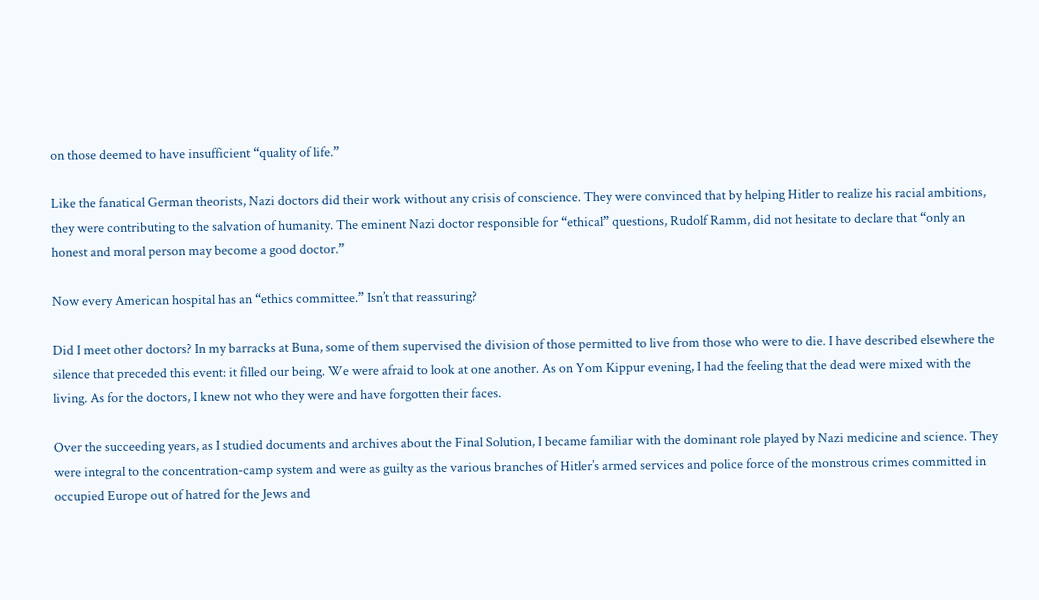on those deemed to have insufficient “quality of life.”

Like the fanatical German theorists, Nazi doctors did their work without any crisis of conscience. They were convinced that by helping Hitler to realize his racial ambitions, they were contributing to the salvation of humanity. The eminent Nazi doctor responsible for “ethical” questions, Rudolf Ramm, did not hesitate to declare that “only an honest and moral person may become a good doctor.”

Now every American hospital has an “ethics committee.” Isn’t that reassuring?

Did I meet other doctors? In my barracks at Buna, some of them supervised the division of those permitted to live from those who were to die. I have described elsewhere the silence that preceded this event: it filled our being. We were afraid to look at one another. As on Yom Kippur evening, I had the feeling that the dead were mixed with the living. As for the doctors, I knew not who they were and have forgotten their faces.

Over the succeeding years, as I studied documents and archives about the Final Solution, I became familiar with the dominant role played by Nazi medicine and science. They were integral to the concentration-camp system and were as guilty as the various branches of Hitler’s armed services and police force of the monstrous crimes committed in occupied Europe out of hatred for the Jews and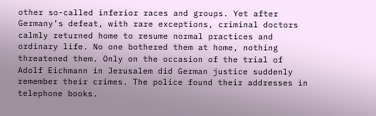other so-called inferior races and groups. Yet after Germany’s defeat, with rare exceptions, criminal doctors calmly returned home to resume normal practices and ordinary life. No one bothered them at home, nothing threatened them. Only on the occasion of the trial of Adolf Eichmann in Jerusalem did German justice suddenly remember their crimes. The police found their addresses in telephone books.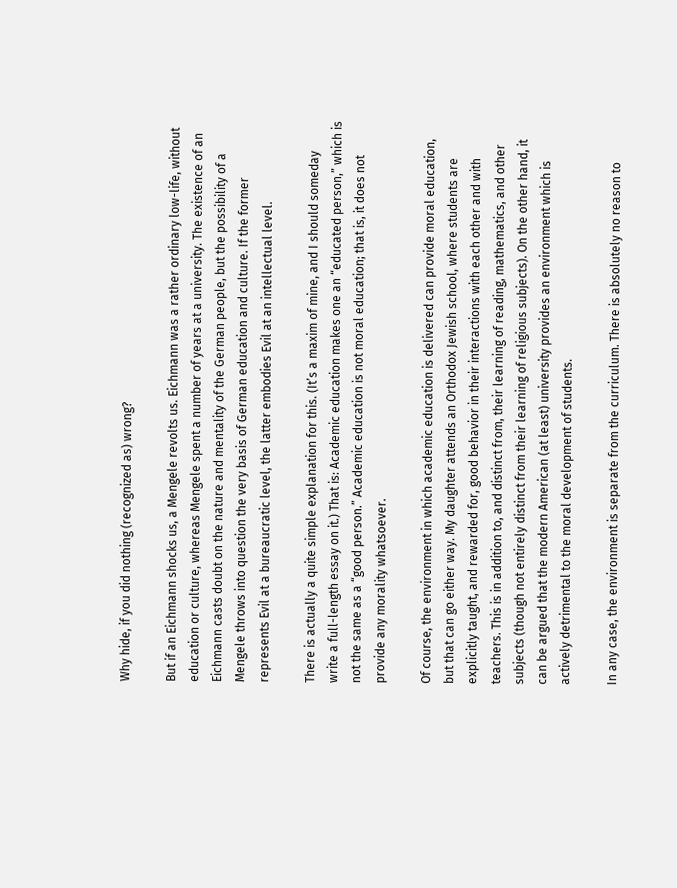Why hide, if you did nothing (recognized as) wrong?

But if an Eichmann shocks us, a Mengele revolts us. Eichmann was a rather ordinary low-life, without education or culture, whereas Mengele spent a number of years at a university. The existence of an Eichmann casts doubt on the nature and mentality of the German people, but the possibility of a Mengele throws into question the very basis of German education and culture. If the former represents Evil at a bureaucratic level, the latter embodies Evil at an intellectual level.

There is actually a quite simple explanation for this. (It’s a maxim of mine, and I should someday write a full-length essay on it.) That is: Academic education makes one an “educated person,” which is not the same as a “good person.” Academic education is not moral education; that is, it does not provide any morality whatsoever.

Of course, the environment in which academic education is delivered can provide moral education, but that can go either way. My daughter attends an Orthodox Jewish school, where students are explicitly taught, and rewarded for, good behavior in their interactions with each other and with teachers. This is in addition to, and distinct from, their learning of reading, mathematics, and other subjects (though not entirely distinct from their learning of religious subjects). On the other hand, it can be argued that the modern American (at least) university provides an environment which is actively detrimental to the moral development of students.

In any case, the environment is separate from the curriculum. There is absolutely no reason to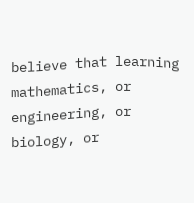believe that learning mathematics, or engineering, or biology, or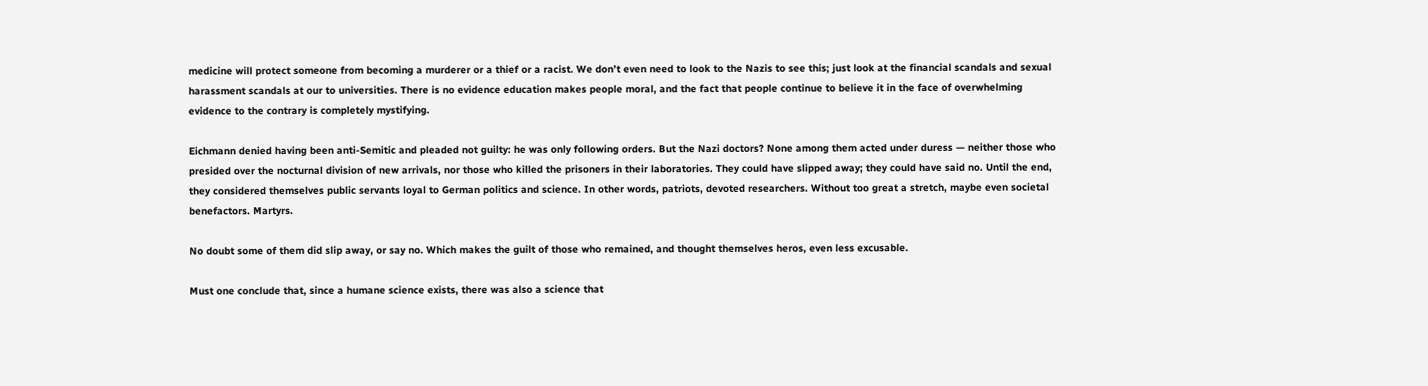medicine will protect someone from becoming a murderer or a thief or a racist. We don’t even need to look to the Nazis to see this; just look at the financial scandals and sexual harassment scandals at our to universities. There is no evidence education makes people moral, and the fact that people continue to believe it in the face of overwhelming evidence to the contrary is completely mystifying.

Eichmann denied having been anti-Semitic and pleaded not guilty: he was only following orders. But the Nazi doctors? None among them acted under duress — neither those who presided over the nocturnal division of new arrivals, nor those who killed the prisoners in their laboratories. They could have slipped away; they could have said no. Until the end, they considered themselves public servants loyal to German politics and science. In other words, patriots, devoted researchers. Without too great a stretch, maybe even societal benefactors. Martyrs.

No doubt some of them did slip away, or say no. Which makes the guilt of those who remained, and thought themselves heros, even less excusable.

Must one conclude that, since a humane science exists, there was also a science that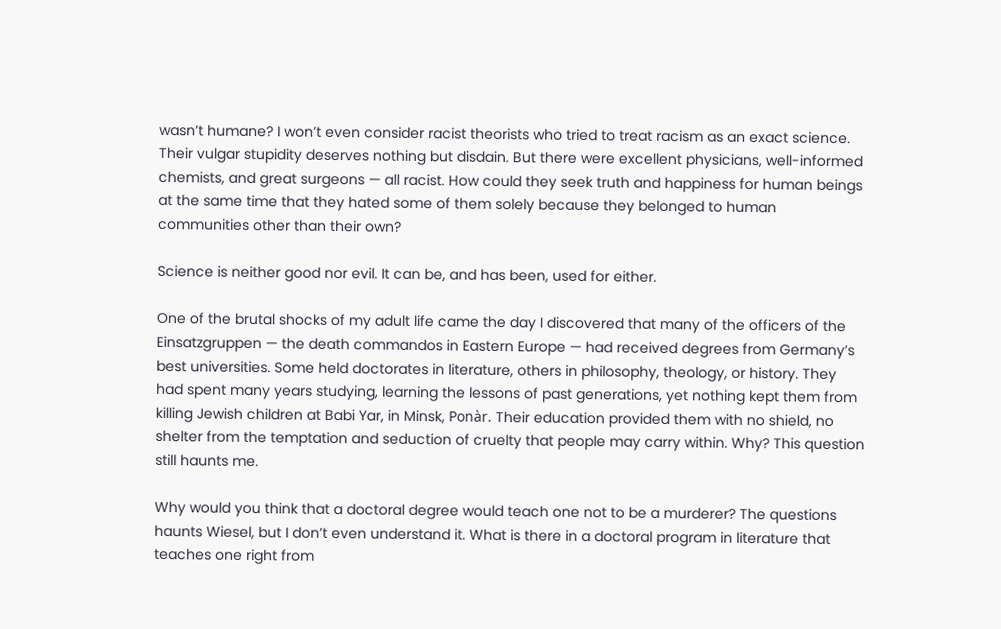wasn’t humane? I won’t even consider racist theorists who tried to treat racism as an exact science. Their vulgar stupidity deserves nothing but disdain. But there were excellent physicians, well-informed chemists, and great surgeons — all racist. How could they seek truth and happiness for human beings at the same time that they hated some of them solely because they belonged to human communities other than their own?

Science is neither good nor evil. It can be, and has been, used for either.

One of the brutal shocks of my adult life came the day I discovered that many of the officers of the Einsatzgruppen — the death commandos in Eastern Europe — had received degrees from Germany’s best universities. Some held doctorates in literature, others in philosophy, theology, or history. They had spent many years studying, learning the lessons of past generations, yet nothing kept them from killing Jewish children at Babi Yar, in Minsk, Ponàr. Their education provided them with no shield, no shelter from the temptation and seduction of cruelty that people may carry within. Why? This question still haunts me.

Why would you think that a doctoral degree would teach one not to be a murderer? The questions haunts Wiesel, but I don’t even understand it. What is there in a doctoral program in literature that teaches one right from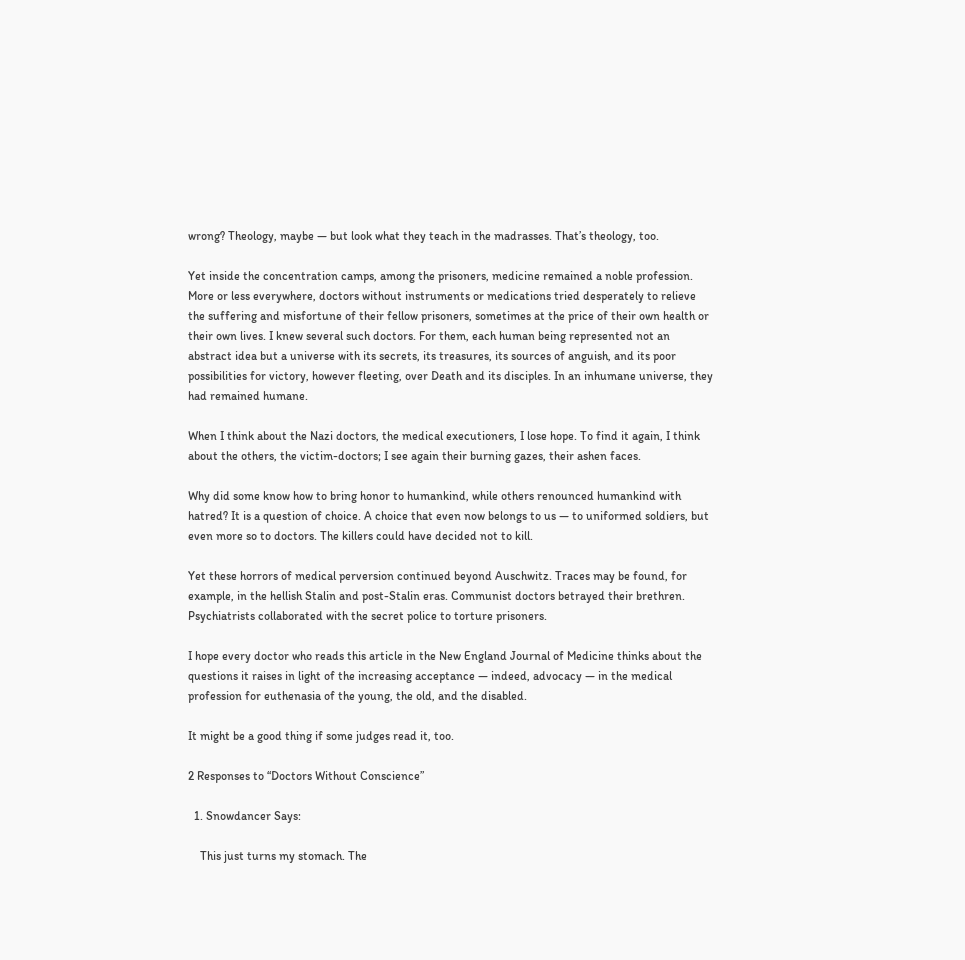wrong? Theology, maybe — but look what they teach in the madrasses. That’s theology, too.

Yet inside the concentration camps, among the prisoners, medicine remained a noble profession. More or less everywhere, doctors without instruments or medications tried desperately to relieve the suffering and misfortune of their fellow prisoners, sometimes at the price of their own health or their own lives. I knew several such doctors. For them, each human being represented not an abstract idea but a universe with its secrets, its treasures, its sources of anguish, and its poor possibilities for victory, however fleeting, over Death and its disciples. In an inhumane universe, they had remained humane.

When I think about the Nazi doctors, the medical executioners, I lose hope. To find it again, I think about the others, the victim-doctors; I see again their burning gazes, their ashen faces.

Why did some know how to bring honor to humankind, while others renounced humankind with hatred? It is a question of choice. A choice that even now belongs to us — to uniformed soldiers, but even more so to doctors. The killers could have decided not to kill.

Yet these horrors of medical perversion continued beyond Auschwitz. Traces may be found, for example, in the hellish Stalin and post-Stalin eras. Communist doctors betrayed their brethren. Psychiatrists collaborated with the secret police to torture prisoners.

I hope every doctor who reads this article in the New England Journal of Medicine thinks about the questions it raises in light of the increasing acceptance — indeed, advocacy — in the medical profession for euthenasia of the young, the old, and the disabled.

It might be a good thing if some judges read it, too.

2 Responses to “Doctors Without Conscience”

  1. Snowdancer Says:

    This just turns my stomach. The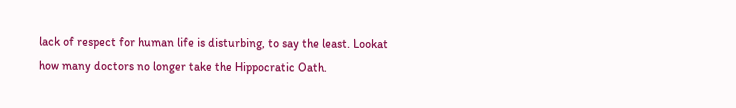lack of respect for human life is disturbing, to say the least. Lookat how many doctors no longer take the Hippocratic Oath.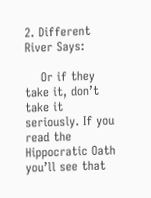2. Different River Says:

    Or if they take it, don’t take it seriously. If you read the Hippocratic Oath you’ll see that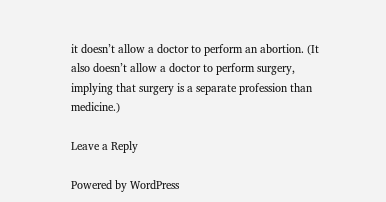it doesn’t allow a doctor to perform an abortion. (It also doesn’t allow a doctor to perform surgery, implying that surgery is a separate profession than medicine.)

Leave a Reply

Powered by WordPress